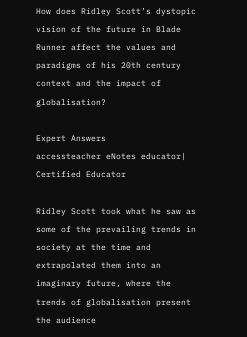How does Ridley Scott’s dystopic vision of the future in Blade Runner affect the values and paradigms of his 20th century context and the impact of globalisation?

Expert Answers
accessteacher eNotes educator| Certified Educator

Ridley Scott took what he saw as some of the prevailing trends in society at the time and extrapolated them into an imaginary future, where the trends of globalisation present the audience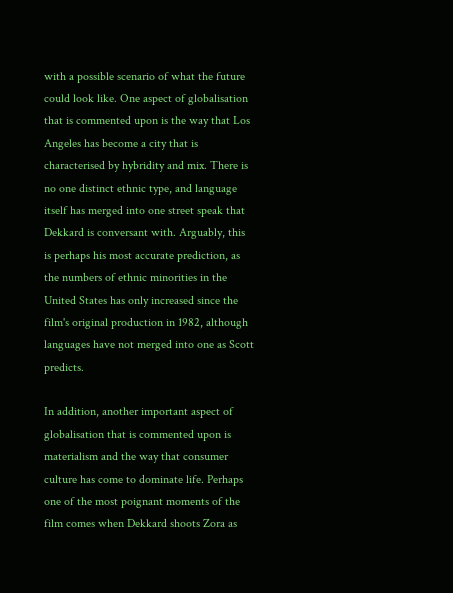with a possible scenario of what the future could look like. One aspect of globalisation that is commented upon is the way that Los Angeles has become a city that is characterised by hybridity and mix. There is no one distinct ethnic type, and language itself has merged into one street speak that Dekkard is conversant with. Arguably, this is perhaps his most accurate prediction, as the numbers of ethnic minorities in the United States has only increased since the film's original production in 1982, although languages have not merged into one as Scott predicts.

In addition, another important aspect of globalisation that is commented upon is materialism and the way that consumer culture has come to dominate life. Perhaps one of the most poignant moments of the film comes when Dekkard shoots Zora as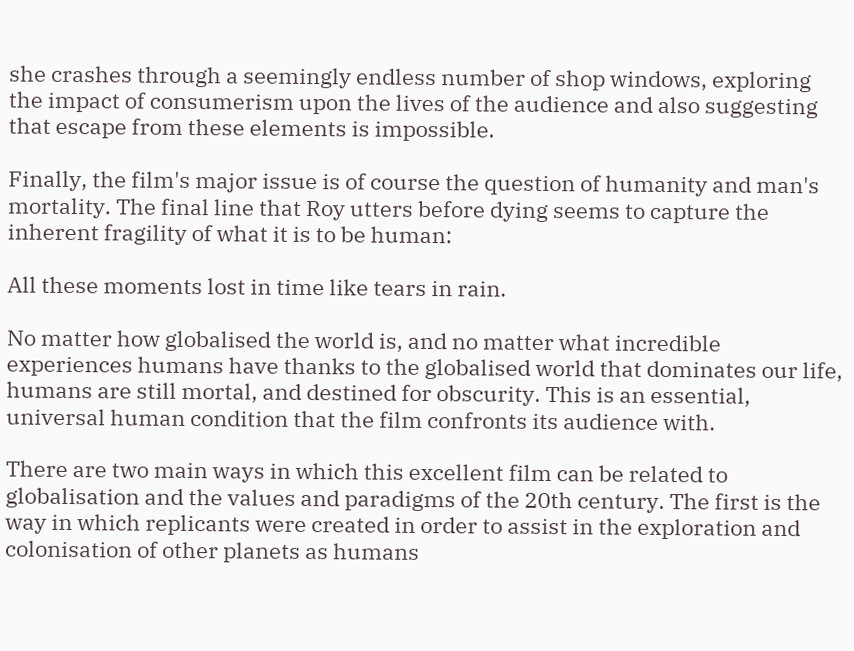she crashes through a seemingly endless number of shop windows, exploring the impact of consumerism upon the lives of the audience and also suggesting that escape from these elements is impossible.

Finally, the film's major issue is of course the question of humanity and man's mortality. The final line that Roy utters before dying seems to capture the inherent fragility of what it is to be human:

All these moments lost in time like tears in rain.

No matter how globalised the world is, and no matter what incredible experiences humans have thanks to the globalised world that dominates our life, humans are still mortal, and destined for obscurity. This is an essential, universal human condition that the film confronts its audience with.

There are two main ways in which this excellent film can be related to globalisation and the values and paradigms of the 20th century. The first is the way in which replicants were created in order to assist in the exploration and colonisation of other planets as humans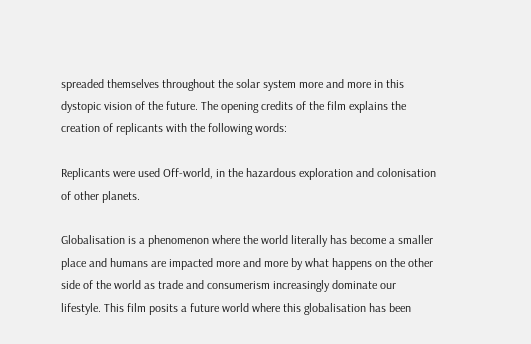spreaded themselves throughout the solar system more and more in this dystopic vision of the future. The opening credits of the film explains the creation of replicants with the following words:

Replicants were used Off-world, in the hazardous exploration and colonisation of other planets.

Globalisation is a phenomenon where the world literally has become a smaller place and humans are impacted more and more by what happens on the other side of the world as trade and consumerism increasingly dominate our lifestyle. This film posits a future world where this globalisation has been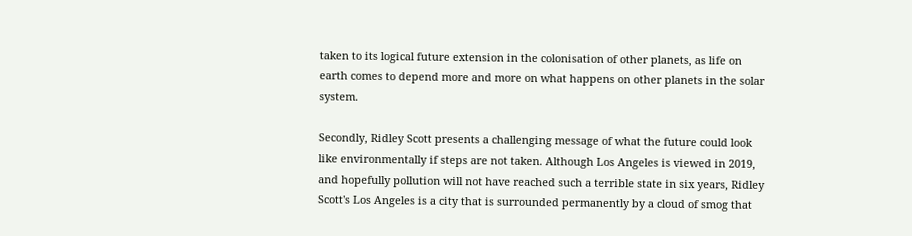taken to its logical future extension in the colonisation of other planets, as life on earth comes to depend more and more on what happens on other planets in the solar system.

Secondly, Ridley Scott presents a challenging message of what the future could look like environmentally if steps are not taken. Although Los Angeles is viewed in 2019, and hopefully pollution will not have reached such a terrible state in six years, Ridley Scott's Los Angeles is a city that is surrounded permanently by a cloud of smog that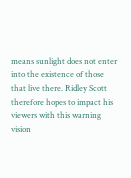means sunlight does not enter into the existence of those that live there. Ridley Scott therefore hopes to impact his viewers with this warning vision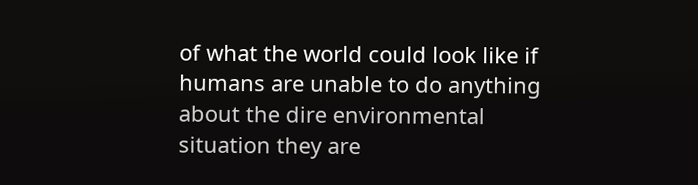of what the world could look like if humans are unable to do anything about the dire environmental situation they are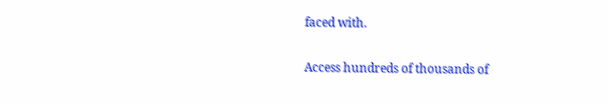faced with.

Access hundreds of thousands of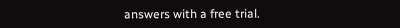answers with a free trial.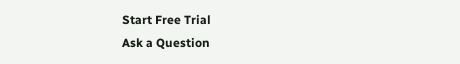Start Free Trial
Ask a Question